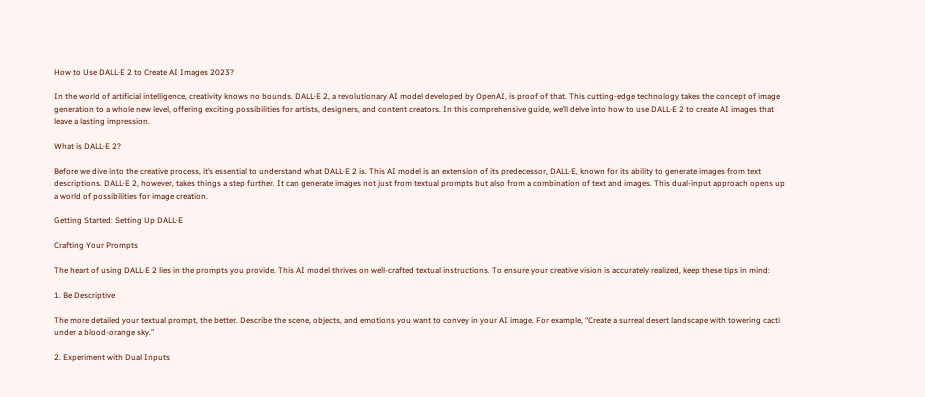How to Use DALL·E 2 to Create AI Images 2023?

In the world of artificial intelligence, creativity knows no bounds. DALL·E 2, a revolutionary AI model developed by OpenAI, is proof of that. This cutting-edge technology takes the concept of image generation to a whole new level, offering exciting possibilities for artists, designers, and content creators. In this comprehensive guide, we’ll delve into how to use DALL·E 2 to create AI images that leave a lasting impression.

What is DALL·E 2?

Before we dive into the creative process, it’s essential to understand what DALL·E 2 is. This AI model is an extension of its predecessor, DALL·E, known for its ability to generate images from text descriptions. DALL·E 2, however, takes things a step further. It can generate images not just from textual prompts but also from a combination of text and images. This dual-input approach opens up a world of possibilities for image creation.

Getting Started: Setting Up DALL·E

Crafting Your Prompts

The heart of using DALL·E 2 lies in the prompts you provide. This AI model thrives on well-crafted textual instructions. To ensure your creative vision is accurately realized, keep these tips in mind:

1. Be Descriptive

The more detailed your textual prompt, the better. Describe the scene, objects, and emotions you want to convey in your AI image. For example, “Create a surreal desert landscape with towering cacti under a blood-orange sky.”

2. Experiment with Dual Inputs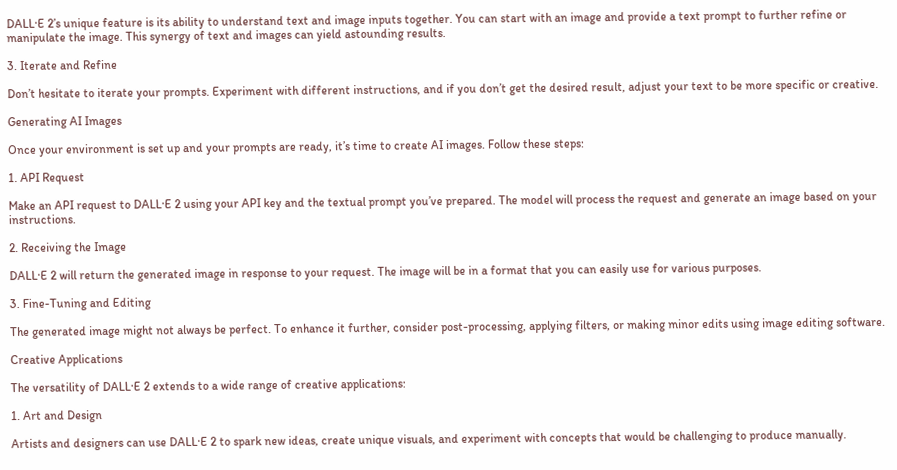DALL·E 2’s unique feature is its ability to understand text and image inputs together. You can start with an image and provide a text prompt to further refine or manipulate the image. This synergy of text and images can yield astounding results.

3. Iterate and Refine

Don’t hesitate to iterate your prompts. Experiment with different instructions, and if you don’t get the desired result, adjust your text to be more specific or creative.

Generating AI Images

Once your environment is set up and your prompts are ready, it’s time to create AI images. Follow these steps:

1. API Request

Make an API request to DALL·E 2 using your API key and the textual prompt you’ve prepared. The model will process the request and generate an image based on your instructions.

2. Receiving the Image

DALL·E 2 will return the generated image in response to your request. The image will be in a format that you can easily use for various purposes.

3. Fine-Tuning and Editing

The generated image might not always be perfect. To enhance it further, consider post-processing, applying filters, or making minor edits using image editing software.

Creative Applications

The versatility of DALL·E 2 extends to a wide range of creative applications:

1. Art and Design

Artists and designers can use DALL·E 2 to spark new ideas, create unique visuals, and experiment with concepts that would be challenging to produce manually.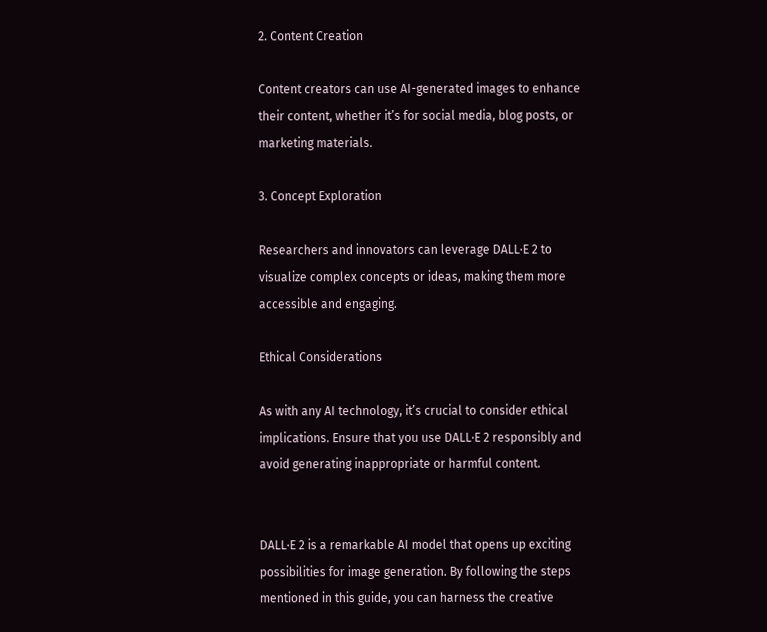2. Content Creation

Content creators can use AI-generated images to enhance their content, whether it’s for social media, blog posts, or marketing materials.

3. Concept Exploration

Researchers and innovators can leverage DALL·E 2 to visualize complex concepts or ideas, making them more accessible and engaging.

Ethical Considerations

As with any AI technology, it’s crucial to consider ethical implications. Ensure that you use DALL·E 2 responsibly and avoid generating inappropriate or harmful content.


DALL·E 2 is a remarkable AI model that opens up exciting possibilities for image generation. By following the steps mentioned in this guide, you can harness the creative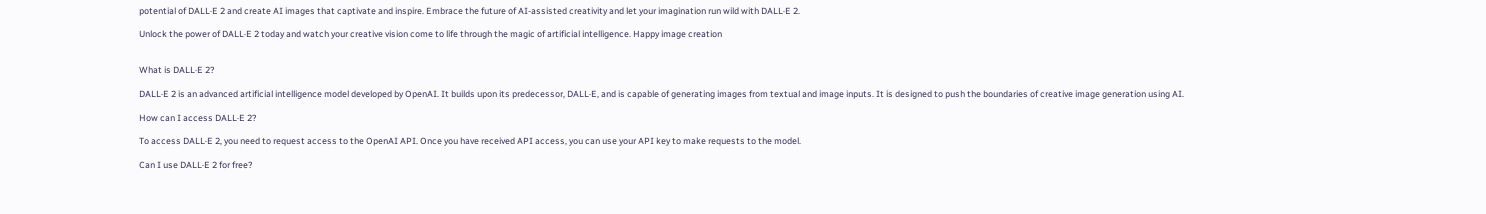potential of DALL·E 2 and create AI images that captivate and inspire. Embrace the future of AI-assisted creativity and let your imagination run wild with DALL·E 2.

Unlock the power of DALL·E 2 today and watch your creative vision come to life through the magic of artificial intelligence. Happy image creation


What is DALL·E 2?

DALL·E 2 is an advanced artificial intelligence model developed by OpenAI. It builds upon its predecessor, DALL·E, and is capable of generating images from textual and image inputs. It is designed to push the boundaries of creative image generation using AI.

How can I access DALL·E 2?

To access DALL·E 2, you need to request access to the OpenAI API. Once you have received API access, you can use your API key to make requests to the model.

Can I use DALL·E 2 for free?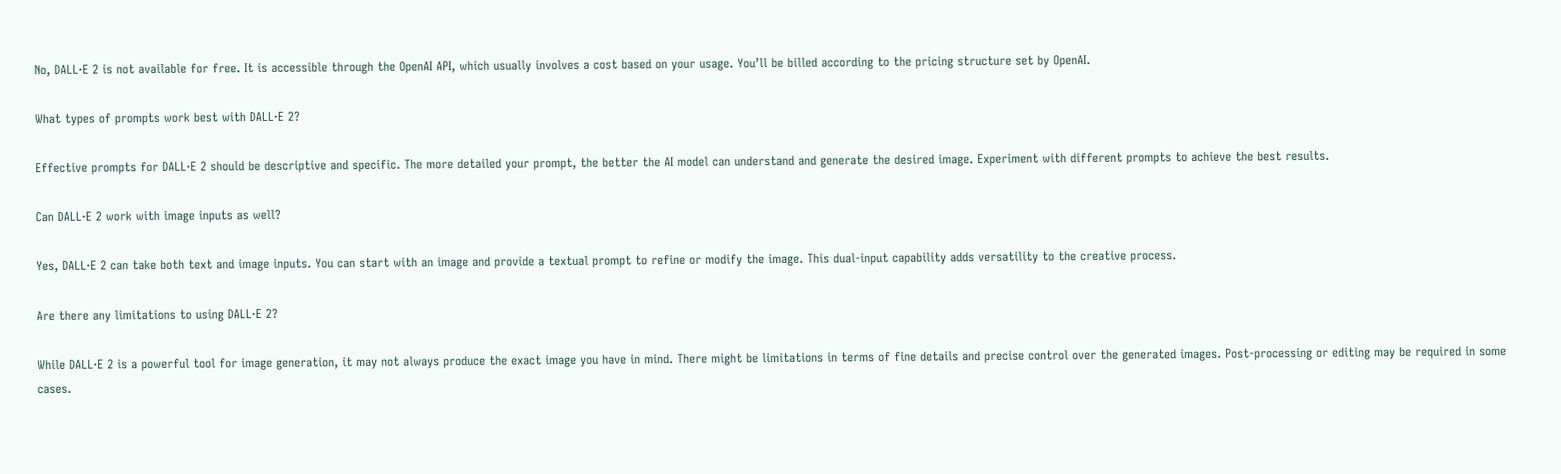No, DALL·E 2 is not available for free. It is accessible through the OpenAI API, which usually involves a cost based on your usage. You’ll be billed according to the pricing structure set by OpenAI.

What types of prompts work best with DALL·E 2?

Effective prompts for DALL·E 2 should be descriptive and specific. The more detailed your prompt, the better the AI model can understand and generate the desired image. Experiment with different prompts to achieve the best results.

Can DALL·E 2 work with image inputs as well?

Yes, DALL·E 2 can take both text and image inputs. You can start with an image and provide a textual prompt to refine or modify the image. This dual-input capability adds versatility to the creative process.

Are there any limitations to using DALL·E 2?

While DALL·E 2 is a powerful tool for image generation, it may not always produce the exact image you have in mind. There might be limitations in terms of fine details and precise control over the generated images. Post-processing or editing may be required in some cases.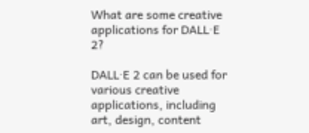What are some creative applications for DALL·E 2?

DALL·E 2 can be used for various creative applications, including art, design, content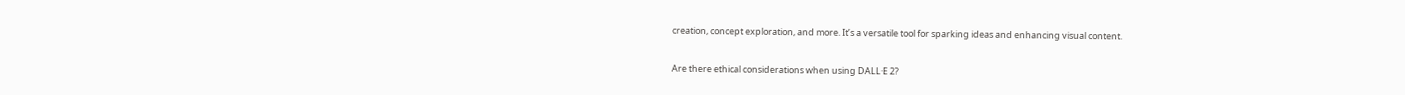creation, concept exploration, and more. It’s a versatile tool for sparking ideas and enhancing visual content.

Are there ethical considerations when using DALL·E 2?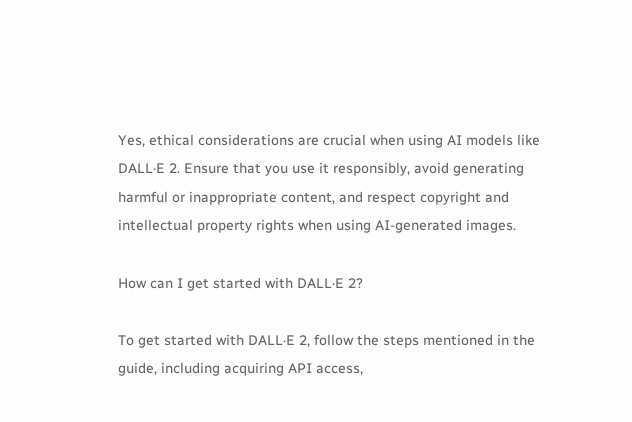Yes, ethical considerations are crucial when using AI models like DALL·E 2. Ensure that you use it responsibly, avoid generating harmful or inappropriate content, and respect copyright and intellectual property rights when using AI-generated images.

How can I get started with DALL·E 2?

To get started with DALL·E 2, follow the steps mentioned in the guide, including acquiring API access,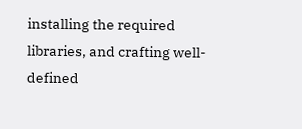installing the required libraries, and crafting well-defined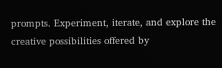prompts. Experiment, iterate, and explore the creative possibilities offered by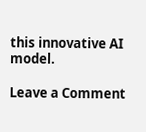this innovative AI model.

Leave a Comment